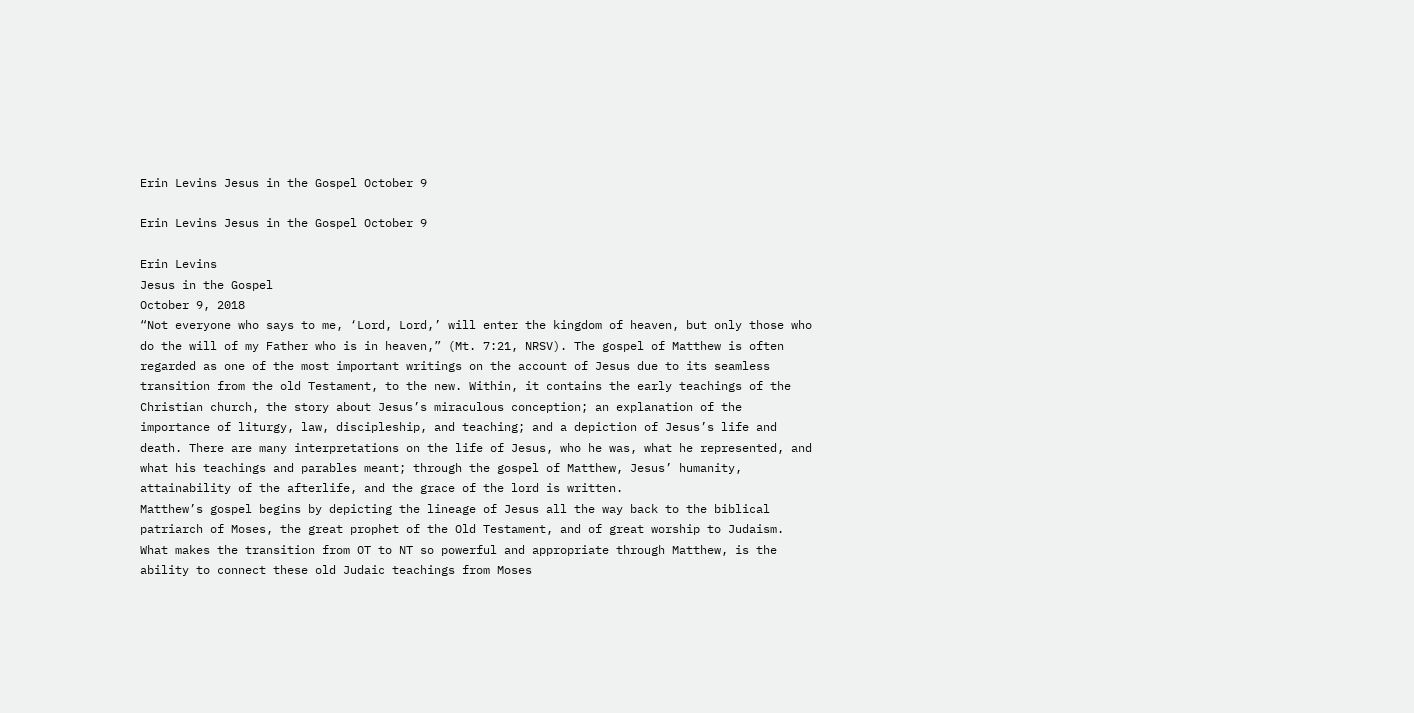Erin Levins Jesus in the Gospel October 9

Erin Levins Jesus in the Gospel October 9

Erin Levins
Jesus in the Gospel
October 9, 2018
“Not everyone who says to me, ‘Lord, Lord,’ will enter the kingdom of heaven, but only those who do the will of my Father who is in heaven,” (Mt. 7:21, NRSV). The gospel of Matthew is often regarded as one of the most important writings on the account of Jesus due to its seamless transition from the old Testament, to the new. Within, it contains the early teachings of the Christian church, the story about Jesus’s miraculous conception; an explanation of the importance of liturgy, law, discipleship, and teaching; and a depiction of Jesus’s life and death. There are many interpretations on the life of Jesus, who he was, what he represented, and what his teachings and parables meant; through the gospel of Matthew, Jesus’ humanity, attainability of the afterlife, and the grace of the lord is written.
Matthew’s gospel begins by depicting the lineage of Jesus all the way back to the biblical patriarch of Moses, the great prophet of the Old Testament, and of great worship to Judaism. What makes the transition from OT to NT so powerful and appropriate through Matthew, is the ability to connect these old Judaic teachings from Moses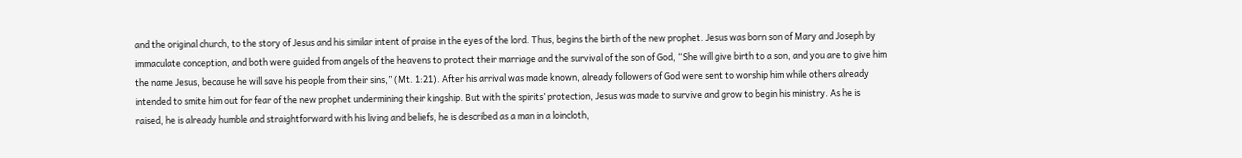and the original church, to the story of Jesus and his similar intent of praise in the eyes of the lord. Thus, begins the birth of the new prophet. Jesus was born son of Mary and Joseph by immaculate conception, and both were guided from angels of the heavens to protect their marriage and the survival of the son of God, “She will give birth to a son, and you are to give him the name Jesus, because he will save his people from their sins,” (Mt. 1:21). After his arrival was made known, already followers of God were sent to worship him while others already intended to smite him out for fear of the new prophet undermining their kingship. But with the spirits’ protection, Jesus was made to survive and grow to begin his ministry. As he is raised, he is already humble and straightforward with his living and beliefs, he is described as a man in a loincloth,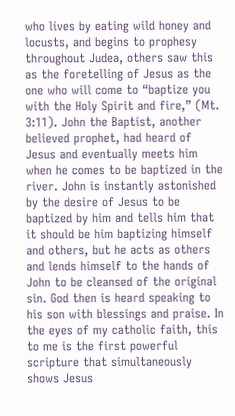who lives by eating wild honey and locusts, and begins to prophesy throughout Judea, others saw this as the foretelling of Jesus as the one who will come to “baptize you with the Holy Spirit and fire,” (Mt. 3:11). John the Baptist, another believed prophet, had heard of Jesus and eventually meets him when he comes to be baptized in the river. John is instantly astonished by the desire of Jesus to be baptized by him and tells him that it should be him baptizing himself and others, but he acts as others and lends himself to the hands of John to be cleansed of the original sin. God then is heard speaking to his son with blessings and praise. In the eyes of my catholic faith, this to me is the first powerful scripture that simultaneously shows Jesus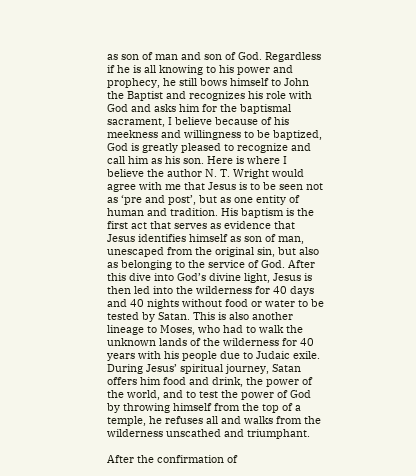as son of man and son of God. Regardless if he is all knowing to his power and prophecy, he still bows himself to John the Baptist and recognizes his role with God and asks him for the baptismal sacrament, I believe because of his meekness and willingness to be baptized, God is greatly pleased to recognize and call him as his son. Here is where I believe the author N. T. Wright would agree with me that Jesus is to be seen not as ‘pre and post’, but as one entity of human and tradition. His baptism is the first act that serves as evidence that Jesus identifies himself as son of man, unescaped from the original sin, but also as belonging to the service of God. After this dive into God’s divine light, Jesus is then led into the wilderness for 40 days and 40 nights without food or water to be tested by Satan. This is also another lineage to Moses, who had to walk the unknown lands of the wilderness for 40 years with his people due to Judaic exile. During Jesus’ spiritual journey, Satan offers him food and drink, the power of the world, and to test the power of God by throwing himself from the top of a temple, he refuses all and walks from the wilderness unscathed and triumphant.

After the confirmation of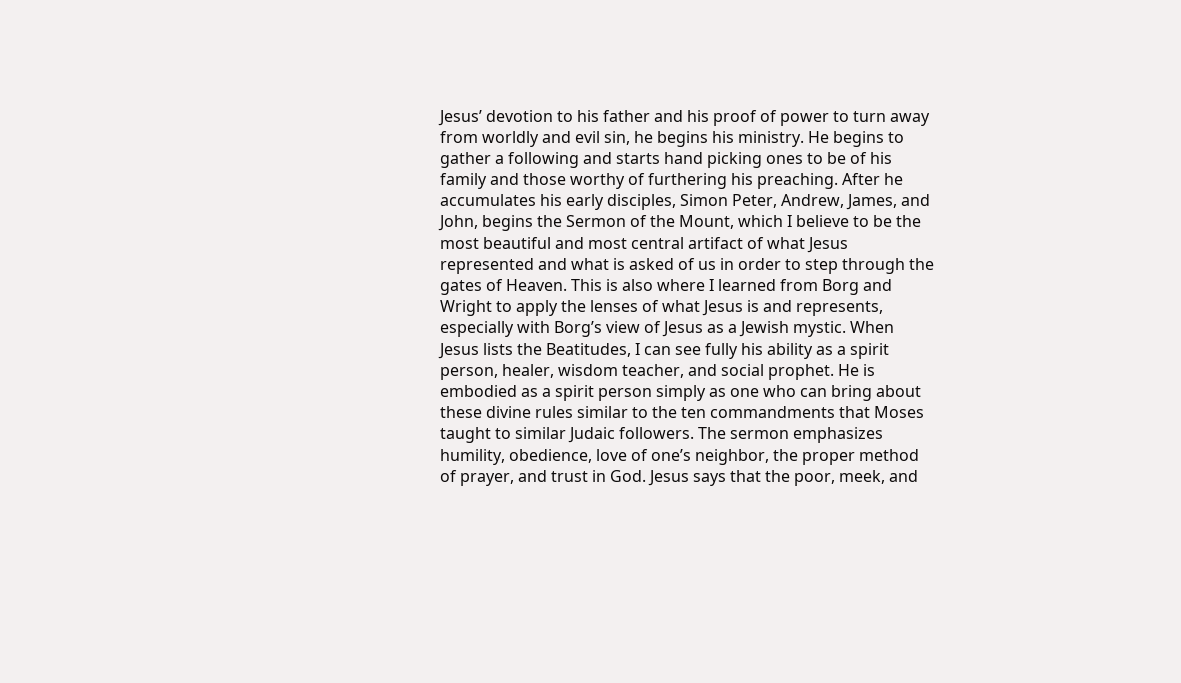Jesus’ devotion to his father and his proof of power to turn away from worldly and evil sin, he begins his ministry. He begins to gather a following and starts hand picking ones to be of his family and those worthy of furthering his preaching. After he accumulates his early disciples, Simon Peter, Andrew, James, and John, begins the Sermon of the Mount, which I believe to be the most beautiful and most central artifact of what Jesus represented and what is asked of us in order to step through the gates of Heaven. This is also where I learned from Borg and Wright to apply the lenses of what Jesus is and represents, especially with Borg’s view of Jesus as a Jewish mystic. When Jesus lists the Beatitudes, I can see fully his ability as a spirit person, healer, wisdom teacher, and social prophet. He is embodied as a spirit person simply as one who can bring about these divine rules similar to the ten commandments that Moses taught to similar Judaic followers. The sermon emphasizes humility, obedience, love of one’s neighbor, the proper method of prayer, and trust in God. Jesus says that the poor, meek, and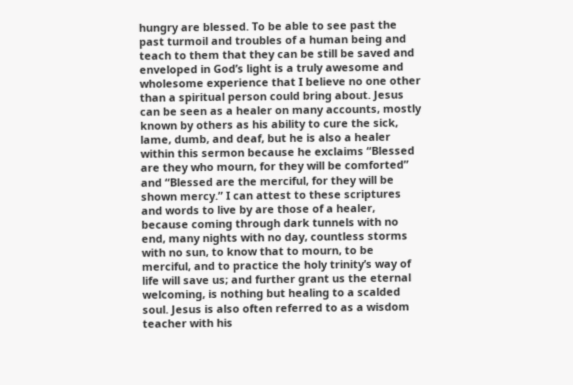hungry are blessed. To be able to see past the past turmoil and troubles of a human being and teach to them that they can be still be saved and enveloped in God’s light is a truly awesome and wholesome experience that I believe no one other than a spiritual person could bring about. Jesus can be seen as a healer on many accounts, mostly known by others as his ability to cure the sick, lame, dumb, and deaf, but he is also a healer within this sermon because he exclaims “Blessed are they who mourn, for they will be comforted” and “Blessed are the merciful, for they will be shown mercy.” I can attest to these scriptures and words to live by are those of a healer, because coming through dark tunnels with no end, many nights with no day, countless storms with no sun, to know that to mourn, to be merciful, and to practice the holy trinity’s way of life will save us; and further grant us the eternal welcoming, is nothing but healing to a scalded soul. Jesus is also often referred to as a wisdom teacher with his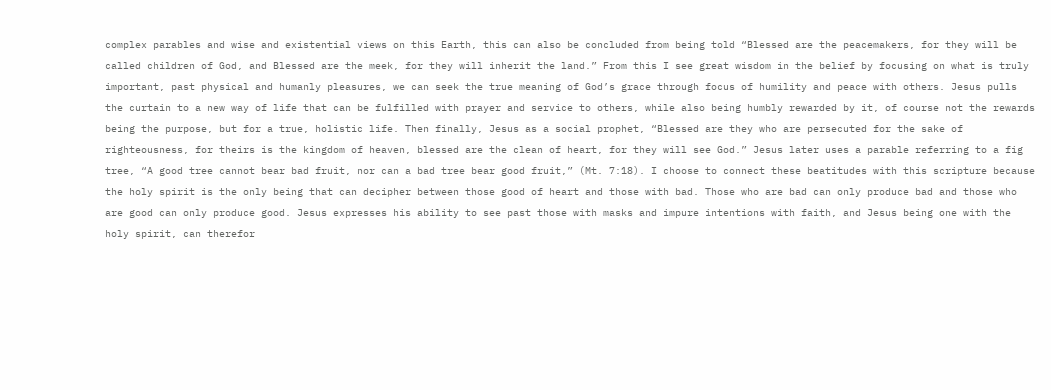complex parables and wise and existential views on this Earth, this can also be concluded from being told “Blessed are the peacemakers, for they will be called children of God, and Blessed are the meek, for they will inherit the land.” From this I see great wisdom in the belief by focusing on what is truly important, past physical and humanly pleasures, we can seek the true meaning of God’s grace through focus of humility and peace with others. Jesus pulls the curtain to a new way of life that can be fulfilled with prayer and service to others, while also being humbly rewarded by it, of course not the rewards being the purpose, but for a true, holistic life. Then finally, Jesus as a social prophet, “Blessed are they who are persecuted for the sake of righteousness, for theirs is the kingdom of heaven, blessed are the clean of heart, for they will see God.” Jesus later uses a parable referring to a fig tree, “A good tree cannot bear bad fruit, nor can a bad tree bear good fruit,” (Mt. 7:18). I choose to connect these beatitudes with this scripture because the holy spirit is the only being that can decipher between those good of heart and those with bad. Those who are bad can only produce bad and those who are good can only produce good. Jesus expresses his ability to see past those with masks and impure intentions with faith, and Jesus being one with the holy spirit, can therefor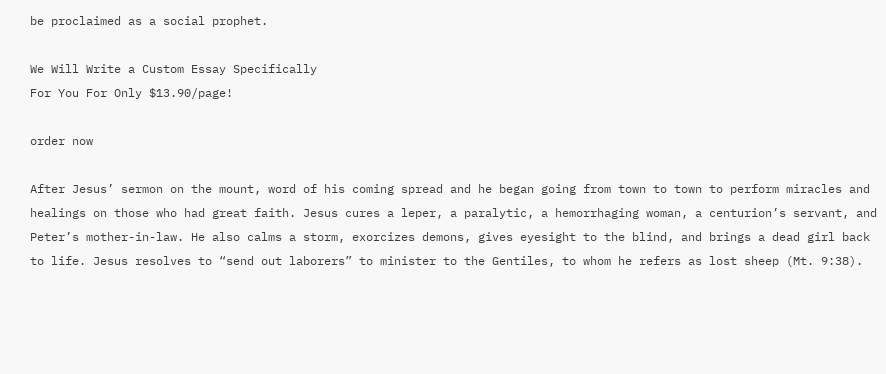be proclaimed as a social prophet.

We Will Write a Custom Essay Specifically
For You For Only $13.90/page!

order now

After Jesus’ sermon on the mount, word of his coming spread and he began going from town to town to perform miracles and healings on those who had great faith. Jesus cures a leper, a paralytic, a hemorrhaging woman, a centurion’s servant, and Peter’s mother-in-law. He also calms a storm, exorcizes demons, gives eyesight to the blind, and brings a dead girl back to life. Jesus resolves to “send out laborers” to minister to the Gentiles, to whom he refers as lost sheep (Mt. 9:38).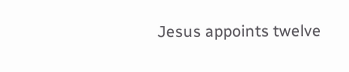Jesus appoints twelve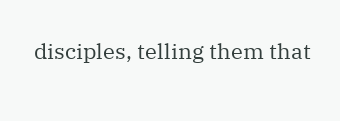disciples, telling them that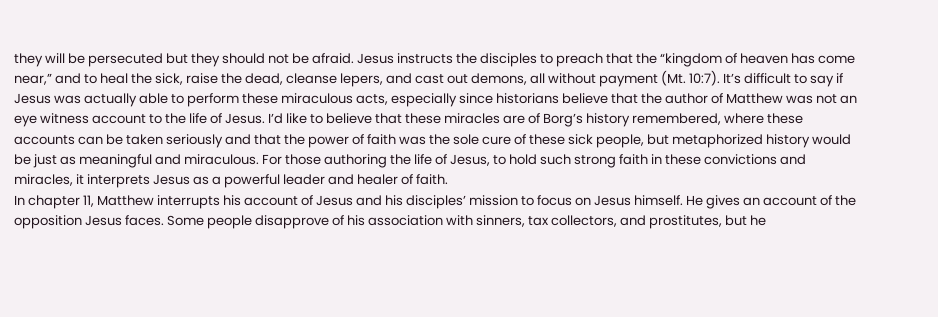they will be persecuted but they should not be afraid. Jesus instructs the disciples to preach that the “kingdom of heaven has come near,” and to heal the sick, raise the dead, cleanse lepers, and cast out demons, all without payment (Mt. 10:7). It’s difficult to say if Jesus was actually able to perform these miraculous acts, especially since historians believe that the author of Matthew was not an eye witness account to the life of Jesus. I’d like to believe that these miracles are of Borg’s history remembered, where these accounts can be taken seriously and that the power of faith was the sole cure of these sick people, but metaphorized history would be just as meaningful and miraculous. For those authoring the life of Jesus, to hold such strong faith in these convictions and miracles, it interprets Jesus as a powerful leader and healer of faith.
In chapter 11, Matthew interrupts his account of Jesus and his disciples’ mission to focus on Jesus himself. He gives an account of the opposition Jesus faces. Some people disapprove of his association with sinners, tax collectors, and prostitutes, but he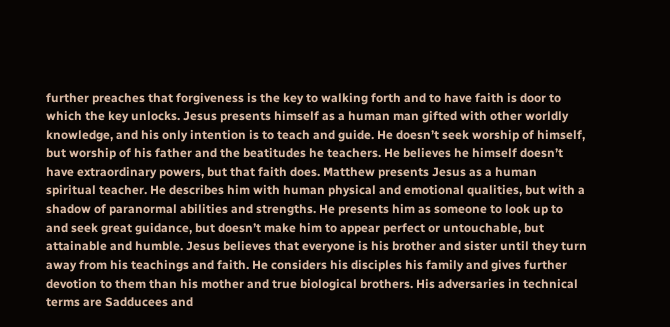further preaches that forgiveness is the key to walking forth and to have faith is door to which the key unlocks. Jesus presents himself as a human man gifted with other worldly knowledge, and his only intention is to teach and guide. He doesn’t seek worship of himself, but worship of his father and the beatitudes he teachers. He believes he himself doesn’t have extraordinary powers, but that faith does. Matthew presents Jesus as a human spiritual teacher. He describes him with human physical and emotional qualities, but with a shadow of paranormal abilities and strengths. He presents him as someone to look up to and seek great guidance, but doesn’t make him to appear perfect or untouchable, but attainable and humble. Jesus believes that everyone is his brother and sister until they turn away from his teachings and faith. He considers his disciples his family and gives further devotion to them than his mother and true biological brothers. His adversaries in technical terms are Sadducees and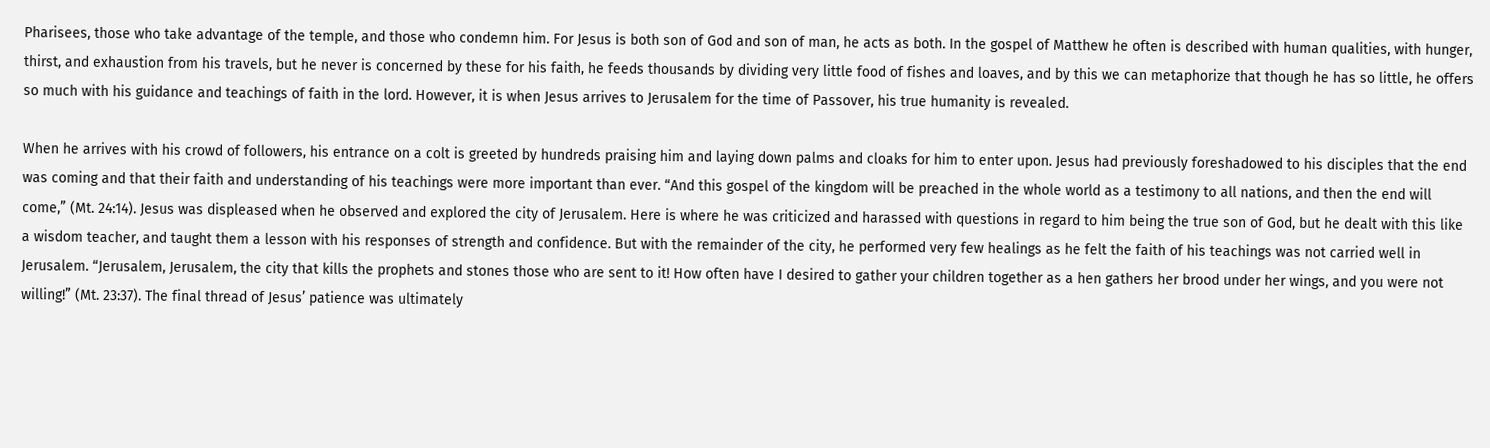Pharisees, those who take advantage of the temple, and those who condemn him. For Jesus is both son of God and son of man, he acts as both. In the gospel of Matthew he often is described with human qualities, with hunger, thirst, and exhaustion from his travels, but he never is concerned by these for his faith, he feeds thousands by dividing very little food of fishes and loaves, and by this we can metaphorize that though he has so little, he offers so much with his guidance and teachings of faith in the lord. However, it is when Jesus arrives to Jerusalem for the time of Passover, his true humanity is revealed.

When he arrives with his crowd of followers, his entrance on a colt is greeted by hundreds praising him and laying down palms and cloaks for him to enter upon. Jesus had previously foreshadowed to his disciples that the end was coming and that their faith and understanding of his teachings were more important than ever. “And this gospel of the kingdom will be preached in the whole world as a testimony to all nations, and then the end will come,” (Mt. 24:14). Jesus was displeased when he observed and explored the city of Jerusalem. Here is where he was criticized and harassed with questions in regard to him being the true son of God, but he dealt with this like a wisdom teacher, and taught them a lesson with his responses of strength and confidence. But with the remainder of the city, he performed very few healings as he felt the faith of his teachings was not carried well in Jerusalem. “Jerusalem, Jerusalem, the city that kills the prophets and stones those who are sent to it! How often have I desired to gather your children together as a hen gathers her brood under her wings, and you were not willing!” (Mt. 23:37). The final thread of Jesus’ patience was ultimately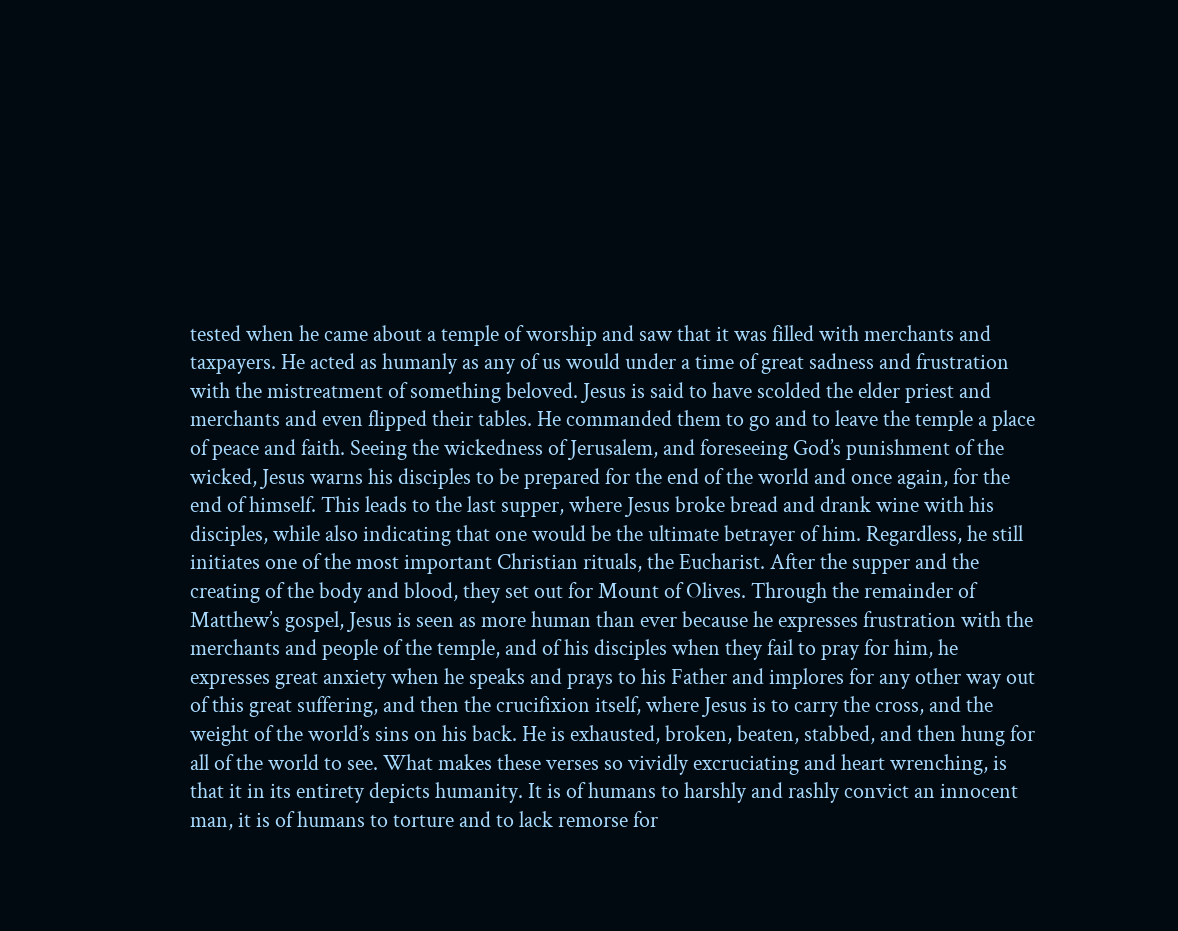tested when he came about a temple of worship and saw that it was filled with merchants and taxpayers. He acted as humanly as any of us would under a time of great sadness and frustration with the mistreatment of something beloved. Jesus is said to have scolded the elder priest and merchants and even flipped their tables. He commanded them to go and to leave the temple a place of peace and faith. Seeing the wickedness of Jerusalem, and foreseeing God’s punishment of the wicked, Jesus warns his disciples to be prepared for the end of the world and once again, for the end of himself. This leads to the last supper, where Jesus broke bread and drank wine with his disciples, while also indicating that one would be the ultimate betrayer of him. Regardless, he still initiates one of the most important Christian rituals, the Eucharist. After the supper and the creating of the body and blood, they set out for Mount of Olives. Through the remainder of Matthew’s gospel, Jesus is seen as more human than ever because he expresses frustration with the merchants and people of the temple, and of his disciples when they fail to pray for him, he expresses great anxiety when he speaks and prays to his Father and implores for any other way out of this great suffering, and then the crucifixion itself, where Jesus is to carry the cross, and the weight of the world’s sins on his back. He is exhausted, broken, beaten, stabbed, and then hung for all of the world to see. What makes these verses so vividly excruciating and heart wrenching, is that it in its entirety depicts humanity. It is of humans to harshly and rashly convict an innocent man, it is of humans to torture and to lack remorse for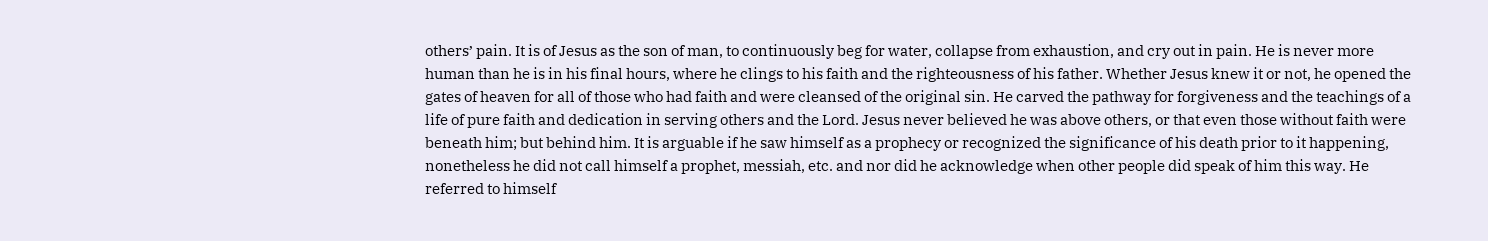others’ pain. It is of Jesus as the son of man, to continuously beg for water, collapse from exhaustion, and cry out in pain. He is never more human than he is in his final hours, where he clings to his faith and the righteousness of his father. Whether Jesus knew it or not, he opened the gates of heaven for all of those who had faith and were cleansed of the original sin. He carved the pathway for forgiveness and the teachings of a life of pure faith and dedication in serving others and the Lord. Jesus never believed he was above others, or that even those without faith were beneath him; but behind him. It is arguable if he saw himself as a prophecy or recognized the significance of his death prior to it happening, nonetheless he did not call himself a prophet, messiah, etc. and nor did he acknowledge when other people did speak of him this way. He referred to himself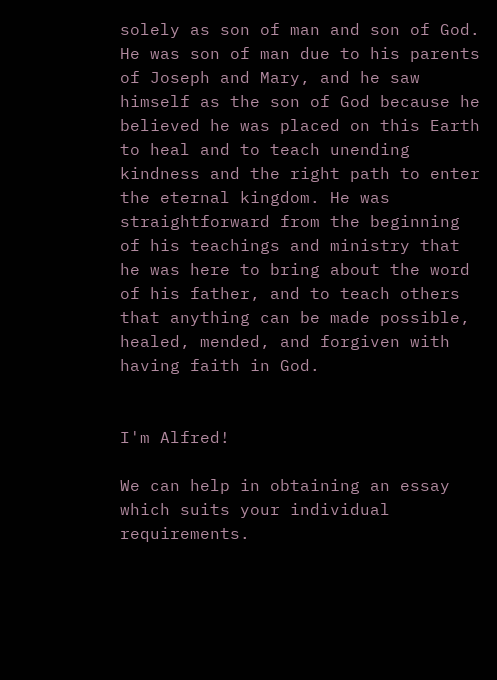solely as son of man and son of God. He was son of man due to his parents of Joseph and Mary, and he saw himself as the son of God because he believed he was placed on this Earth to heal and to teach unending kindness and the right path to enter the eternal kingdom. He was straightforward from the beginning of his teachings and ministry that he was here to bring about the word of his father, and to teach others that anything can be made possible, healed, mended, and forgiven with having faith in God.


I'm Alfred!

We can help in obtaining an essay which suits your individual requirements.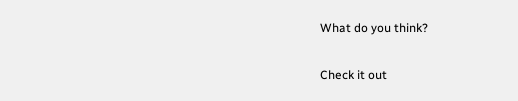What do you think?

Check it out